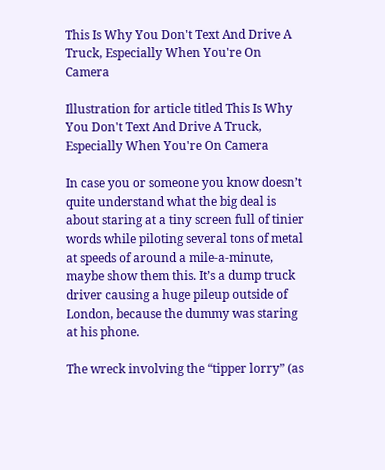This Is Why You Don't Text And Drive A Truck, Especially When You're On Camera

Illustration for article titled This Is Why You Don't Text And Drive A Truck, Especially When You're On Camera

In case you or someone you know doesn’t quite understand what the big deal is about staring at a tiny screen full of tinier words while piloting several tons of metal at speeds of around a mile-a-minute, maybe show them this. It’s a dump truck driver causing a huge pileup outside of London, because the dummy was staring at his phone.

The wreck involving the “tipper lorry” (as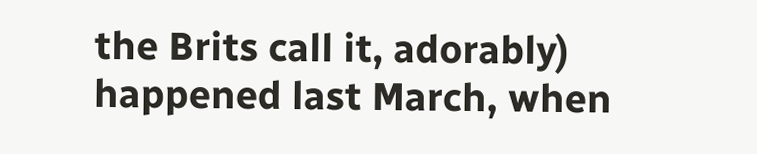the Brits call it, adorably) happened last March, when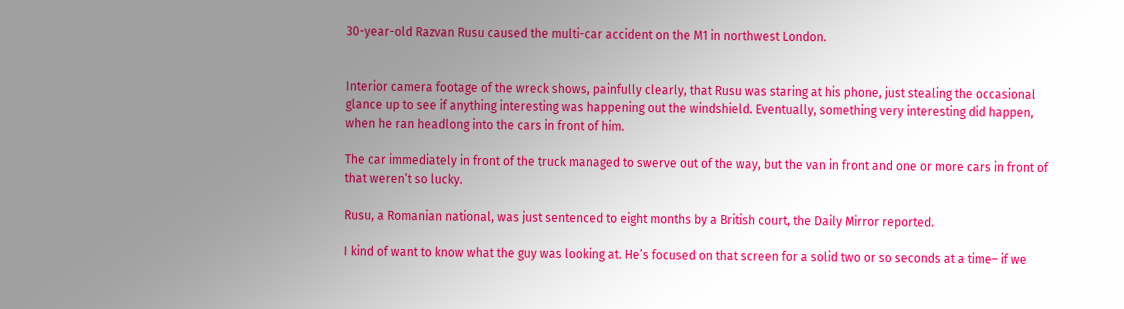30-year-old Razvan Rusu caused the multi-car accident on the M1 in northwest London.


Interior camera footage of the wreck shows, painfully clearly, that Rusu was staring at his phone, just stealing the occasional glance up to see if anything interesting was happening out the windshield. Eventually, something very interesting did happen, when he ran headlong into the cars in front of him.

The car immediately in front of the truck managed to swerve out of the way, but the van in front and one or more cars in front of that weren’t so lucky.

Rusu, a Romanian national, was just sentenced to eight months by a British court, the Daily Mirror reported.

I kind of want to know what the guy was looking at. He’s focused on that screen for a solid two or so seconds at a time– if we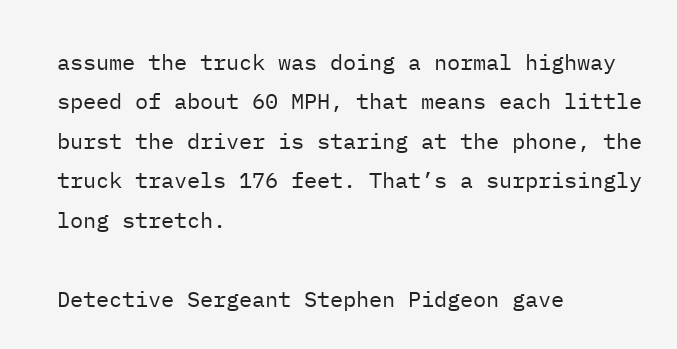assume the truck was doing a normal highway speed of about 60 MPH, that means each little burst the driver is staring at the phone, the truck travels 176 feet. That’s a surprisingly long stretch.

Detective Sergeant Stephen Pidgeon gave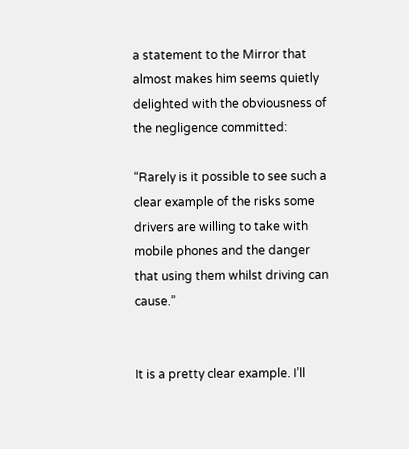a statement to the Mirror that almost makes him seems quietly delighted with the obviousness of the negligence committed:

“Rarely is it possible to see such a clear example of the risks some drivers are willing to take with mobile phones and the danger that using them whilst driving can cause.”


It is a pretty clear example. I’ll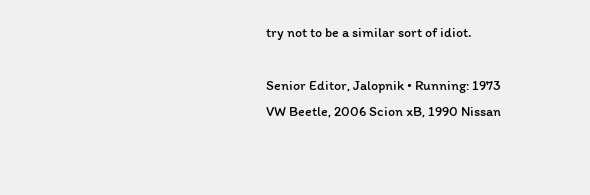try not to be a similar sort of idiot.

Senior Editor, Jalopnik • Running: 1973 VW Beetle, 2006 Scion xB, 1990 Nissan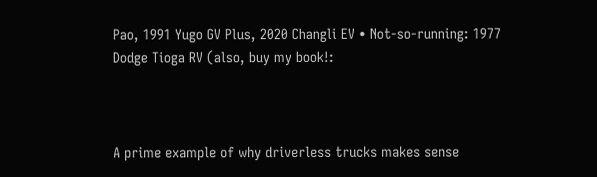Pao, 1991 Yugo GV Plus, 2020 Changli EV • Not-so-running: 1977 Dodge Tioga RV (also, buy my book!:



A prime example of why driverless trucks makes sense